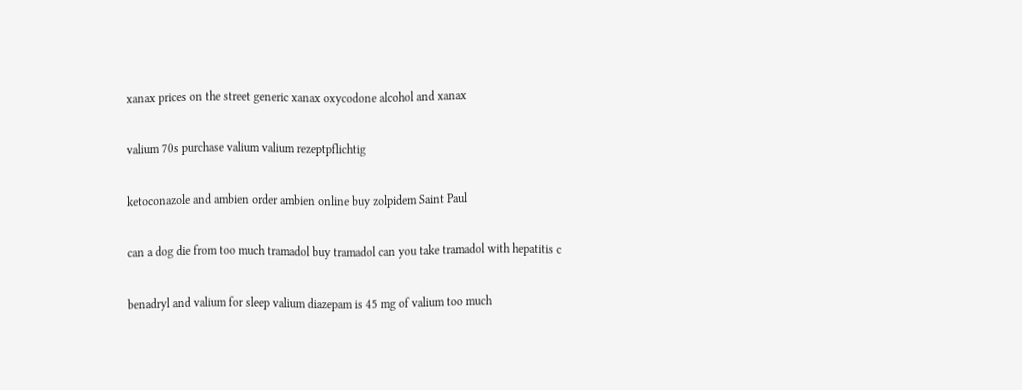xanax prices on the street generic xanax oxycodone alcohol and xanax

valium 70s purchase valium valium rezeptpflichtig

ketoconazole and ambien order ambien online buy zolpidem Saint Paul

can a dog die from too much tramadol buy tramadol can you take tramadol with hepatitis c

benadryl and valium for sleep valium diazepam is 45 mg of valium too much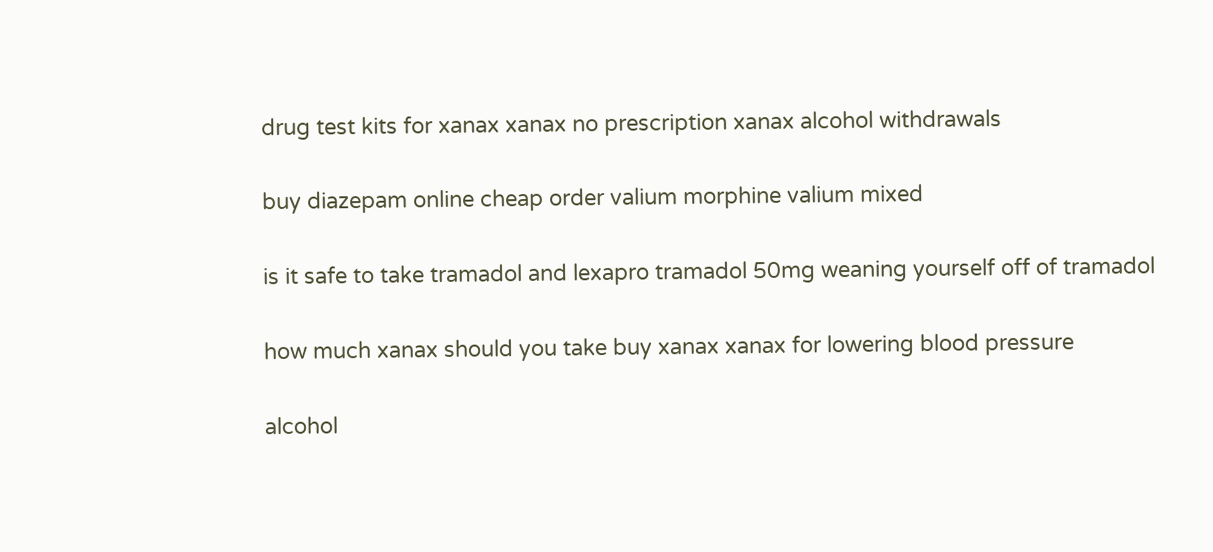drug test kits for xanax xanax no prescription xanax alcohol withdrawals

buy diazepam online cheap order valium morphine valium mixed

is it safe to take tramadol and lexapro tramadol 50mg weaning yourself off of tramadol

how much xanax should you take buy xanax xanax for lowering blood pressure

alcohol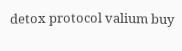detox protocol valium buy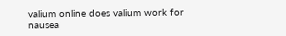valium online does valium work for nausea